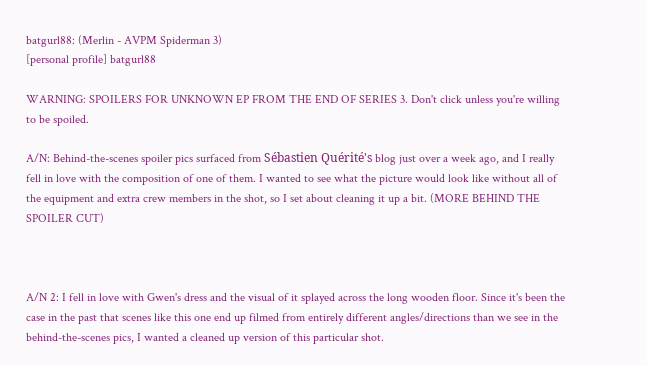batgurl88: (Merlin - AVPM Spiderman 3)
[personal profile] batgurl88

WARNING: SPOILERS FOR UNKNOWN EP FROM THE END OF SERIES 3. Don't click unless you're willing to be spoiled.

A/N: Behind-the-scenes spoiler pics surfaced from Sébastien Quérité's blog just over a week ago, and I really fell in love with the composition of one of them. I wanted to see what the picture would look like without all of the equipment and extra crew members in the shot, so I set about cleaning it up a bit. (MORE BEHIND THE SPOILER CUT)



A/N 2: I fell in love with Gwen's dress and the visual of it splayed across the long wooden floor. Since it's been the case in the past that scenes like this one end up filmed from entirely different angles/directions than we see in the behind-the-scenes pics, I wanted a cleaned up version of this particular shot.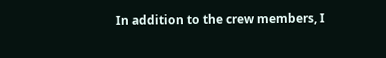In addition to the crew members, I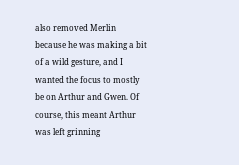also removed Merlin because he was making a bit of a wild gesture, and I wanted the focus to mostly be on Arthur and Gwen. Of course, this meant Arthur was left grinning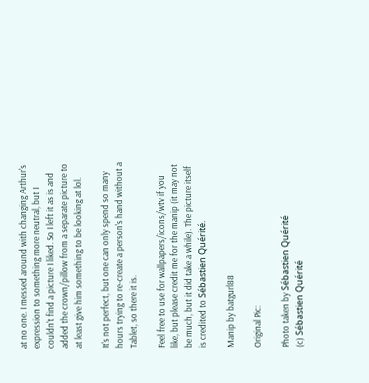at no one. I messed around with changing Arthur's expression to something more neutral, but I couldn't find a picture I liked. So I left it as is and added the crown/pillow from a separate picture to at least give him something to be looking at lol.

It's not perfect, but one can only spend so many hours trying to re-create a person's hand without a Tablet, so there it is.

Feel free to use for wallpapers/icons/wtv if you like, but please credit me for the manip (it may not be much, but it did take a while). The picture itself is credited to Sébastien Quérité.

Manip by batgurl88

Original Pic:

Photo taken by Sébastien Quérité
(c) Sébastien Quérité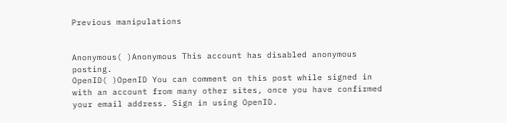Previous manipulations


Anonymous( )Anonymous This account has disabled anonymous posting.
OpenID( )OpenID You can comment on this post while signed in with an account from many other sites, once you have confirmed your email address. Sign in using OpenID.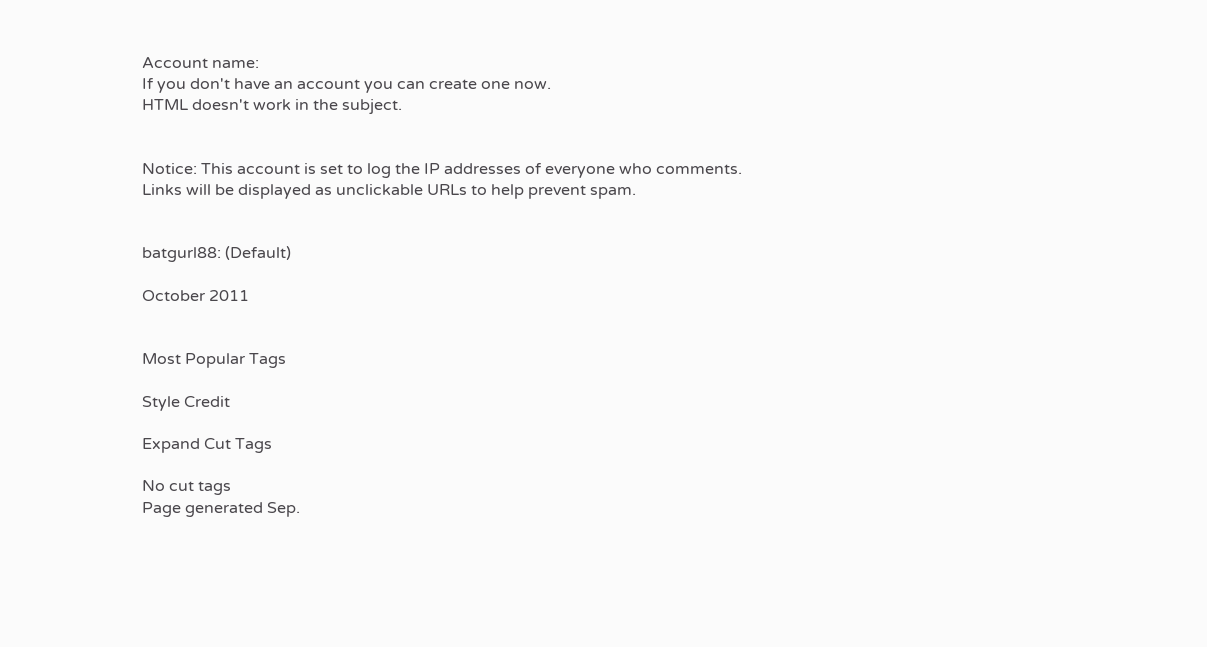Account name:
If you don't have an account you can create one now.
HTML doesn't work in the subject.


Notice: This account is set to log the IP addresses of everyone who comments.
Links will be displayed as unclickable URLs to help prevent spam.


batgurl88: (Default)

October 2011


Most Popular Tags

Style Credit

Expand Cut Tags

No cut tags
Page generated Sep.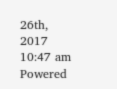26th, 2017 10:47 am
Powered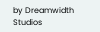by Dreamwidth Studios